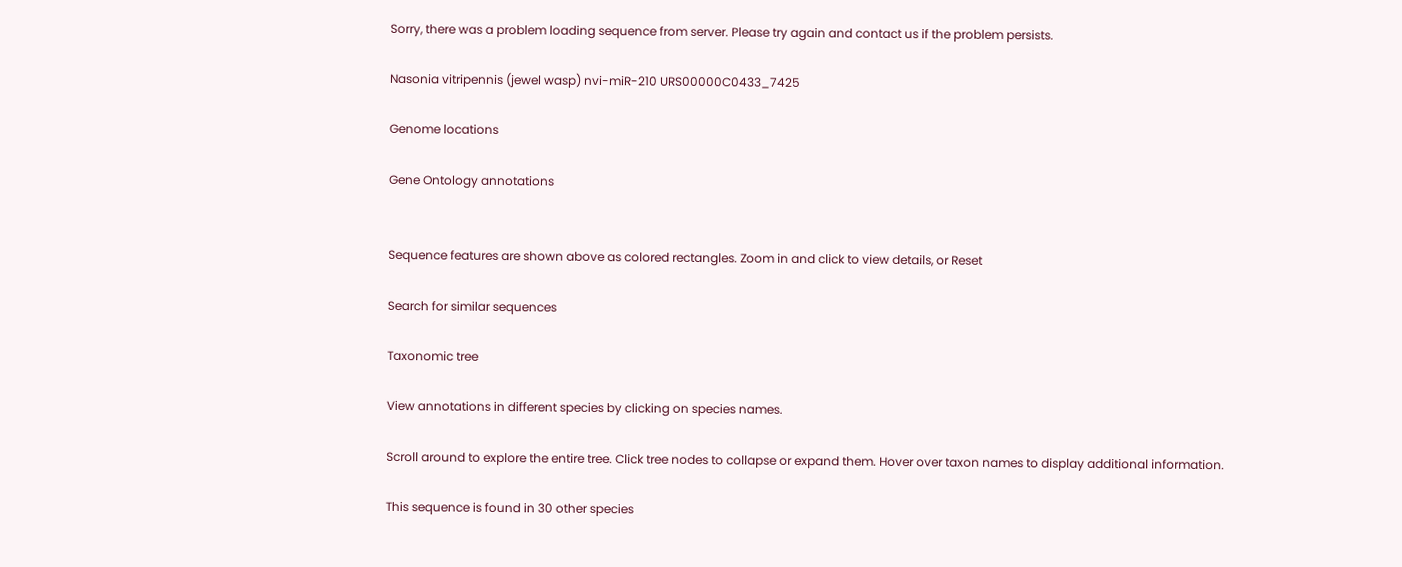Sorry, there was a problem loading sequence from server. Please try again and contact us if the problem persists.

Nasonia vitripennis (jewel wasp) nvi-miR-210 URS00000C0433_7425

Genome locations

Gene Ontology annotations


Sequence features are shown above as colored rectangles. Zoom in and click to view details, or Reset

Search for similar sequences

Taxonomic tree

View annotations in different species by clicking on species names.

Scroll around to explore the entire tree. Click tree nodes to collapse or expand them. Hover over taxon names to display additional information.

This sequence is found in 30 other species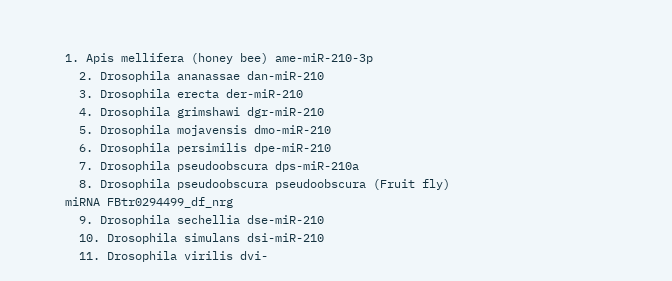1. Apis mellifera (honey bee) ame-miR-210-3p
  2. Drosophila ananassae dan-miR-210
  3. Drosophila erecta der-miR-210
  4. Drosophila grimshawi dgr-miR-210
  5. Drosophila mojavensis dmo-miR-210
  6. Drosophila persimilis dpe-miR-210
  7. Drosophila pseudoobscura dps-miR-210a
  8. Drosophila pseudoobscura pseudoobscura (Fruit fly) miRNA FBtr0294499_df_nrg
  9. Drosophila sechellia dse-miR-210
  10. Drosophila simulans dsi-miR-210
  11. Drosophila virilis dvi-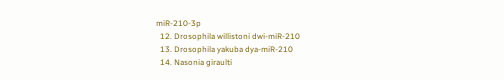miR-210-3p
  12. Drosophila willistoni dwi-miR-210
  13. Drosophila yakuba dya-miR-210
  14. Nasonia giraulti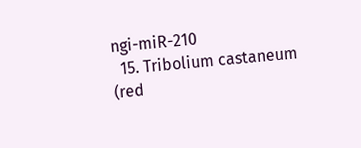ngi-miR-210
  15. Tribolium castaneum (red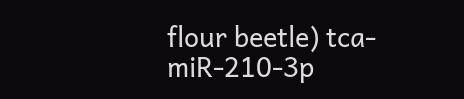flour beetle) tca-miR-210-3p